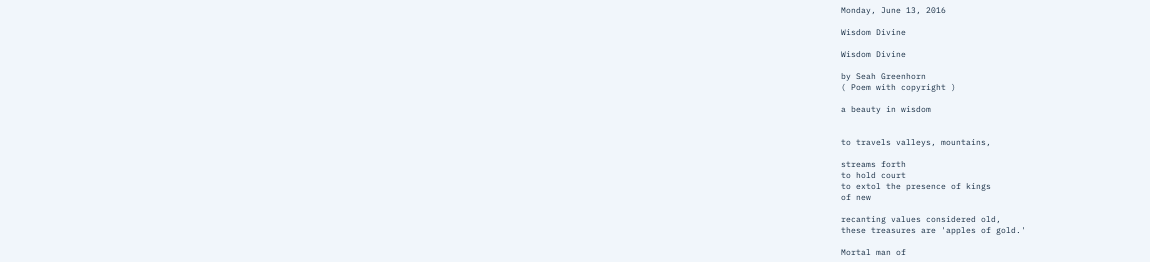Monday, June 13, 2016

Wisdom Divine

Wisdom Divine

by Seah Greenhorn
( Poem with copyright )

a beauty in wisdom


to travels valleys, mountains,

streams forth
to hold court
to extol the presence of kings
of new

recanting values considered old,
these treasures are 'apples of gold.'

Mortal man of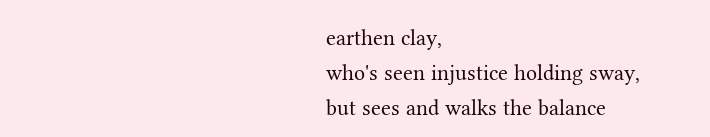earthen clay,
who's seen injustice holding sway,
but sees and walks the balance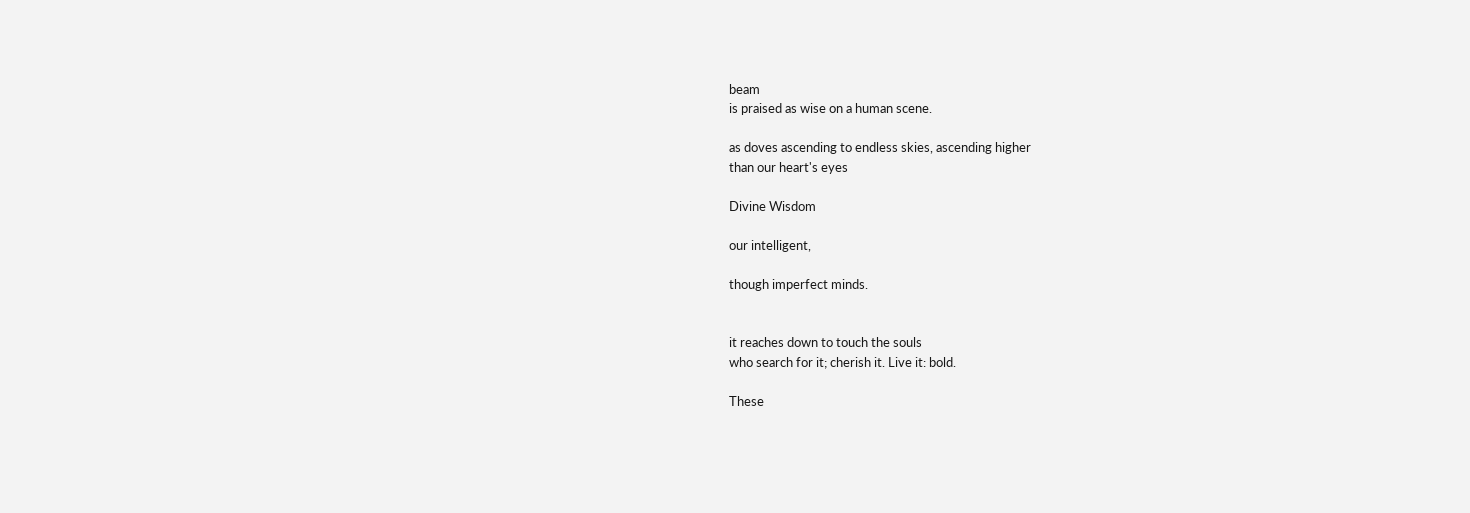beam
is praised as wise on a human scene.

as doves ascending to endless skies, ascending higher
than our heart's eyes

Divine Wisdom

our intelligent,

though imperfect minds.


it reaches down to touch the souls
who search for it; cherish it. Live it: bold.

These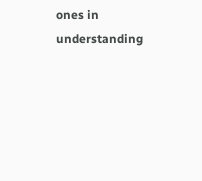ones in understanding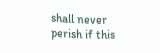shall never perish if this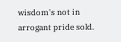wisdom's not in arrogant pride sold.